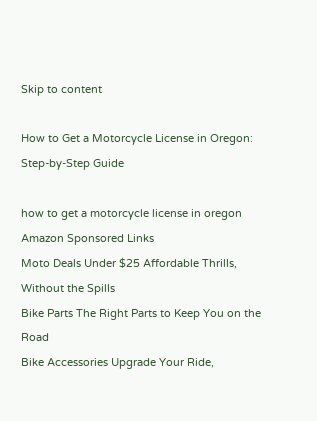Skip to content

How to Get a Motorcycle License in Oregon: Step-by-Step Guide

how to get a motorcycle license in oregon
Amazon Sponsored Links
Moto Deals Under $25 Affordable Thrills, Without the Spills
Bike Parts The Right Parts to Keep You on the Road
Bike Accessories Upgrade Your Ride,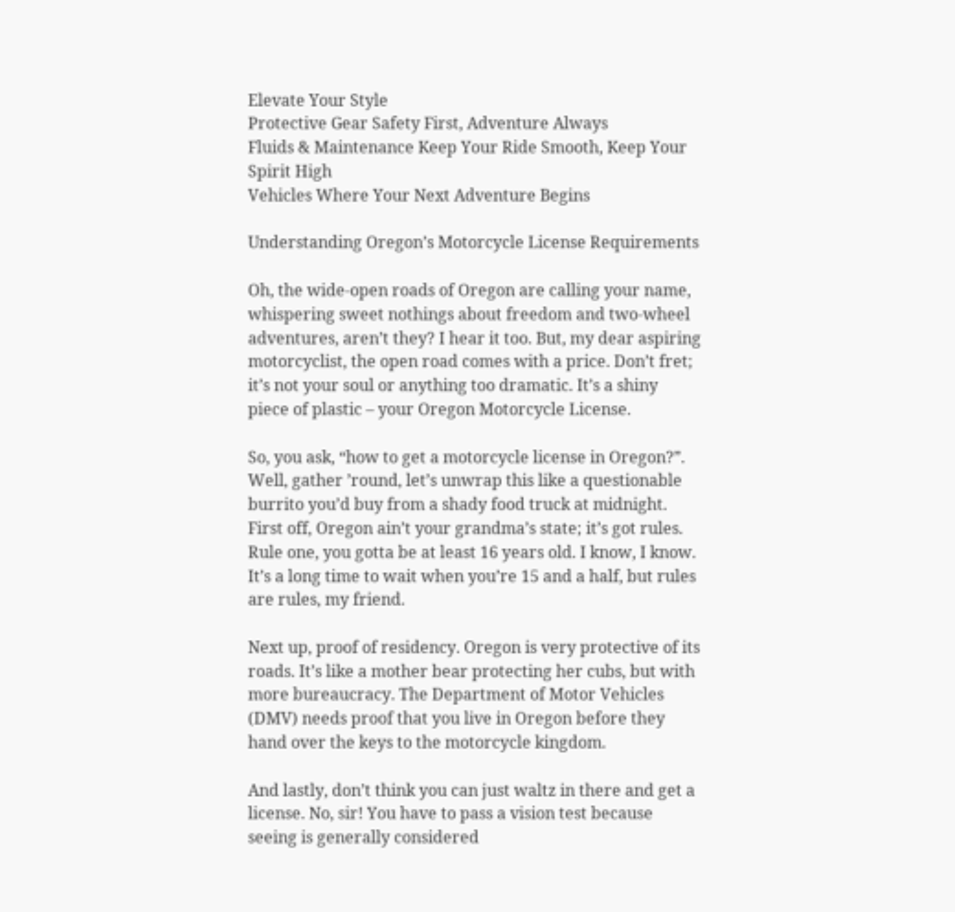Elevate Your Style
Protective Gear Safety First, Adventure Always
Fluids & Maintenance Keep Your Ride Smooth, Keep Your Spirit High
Vehicles Where Your Next Adventure Begins

Understanding Oregon’s Motorcycle License Requirements

Oh, the wide-open roads of Oregon are calling your name, whispering sweet nothings about freedom and two-wheel adventures, aren’t they? I hear it too. But, my dear aspiring motorcyclist, the open road comes with a price. Don’t fret; it’s not your soul or anything too dramatic. It’s a shiny piece of plastic – your Oregon Motorcycle License.

So, you ask, “how to get a motorcycle license in Oregon?”. Well, gather ’round, let’s unwrap this like a questionable burrito you’d buy from a shady food truck at midnight. First off, Oregon ain’t your grandma’s state; it’s got rules. Rule one, you gotta be at least 16 years old. I know, I know. It’s a long time to wait when you’re 15 and a half, but rules are rules, my friend.

Next up, proof of residency. Oregon is very protective of its roads. It’s like a mother bear protecting her cubs, but with more bureaucracy. The Department of Motor Vehicles (DMV) needs proof that you live in Oregon before they hand over the keys to the motorcycle kingdom.

And lastly, don’t think you can just waltz in there and get a license. No, sir! You have to pass a vision test because seeing is generally considered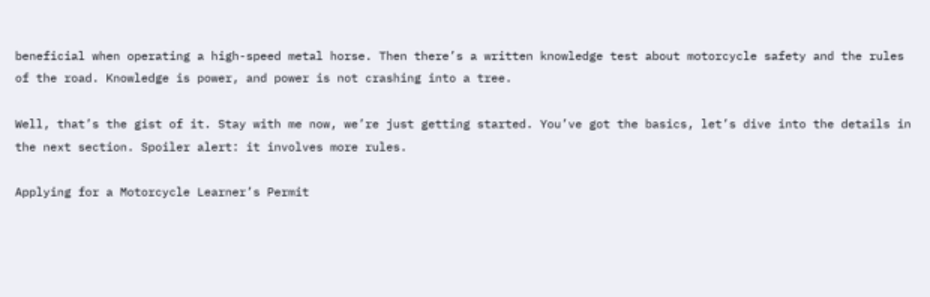beneficial when operating a high-speed metal horse. Then there’s a written knowledge test about motorcycle safety and the rules of the road. Knowledge is power, and power is not crashing into a tree.

Well, that’s the gist of it. Stay with me now, we’re just getting started. You’ve got the basics, let’s dive into the details in the next section. Spoiler alert: it involves more rules.

Applying for a Motorcycle Learner’s Permit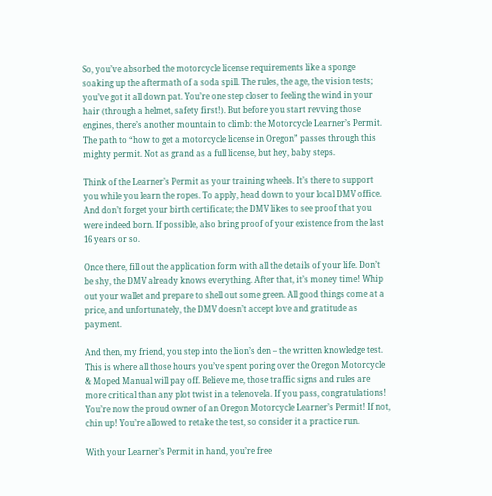So, you’ve absorbed the motorcycle license requirements like a sponge soaking up the aftermath of a soda spill. The rules, the age, the vision tests; you’ve got it all down pat. You’re one step closer to feeling the wind in your hair (through a helmet, safety first!). But before you start revving those engines, there’s another mountain to climb: the Motorcycle Learner’s Permit. The path to “how to get a motorcycle license in Oregon” passes through this mighty permit. Not as grand as a full license, but hey, baby steps.

Think of the Learner’s Permit as your training wheels. It’s there to support you while you learn the ropes. To apply, head down to your local DMV office. And don’t forget your birth certificate; the DMV likes to see proof that you were indeed born. If possible, also bring proof of your existence from the last 16 years or so.

Once there, fill out the application form with all the details of your life. Don’t be shy, the DMV already knows everything. After that, it’s money time! Whip out your wallet and prepare to shell out some green. All good things come at a price, and unfortunately, the DMV doesn’t accept love and gratitude as payment.

And then, my friend, you step into the lion’s den – the written knowledge test. This is where all those hours you’ve spent poring over the Oregon Motorcycle & Moped Manual will pay off. Believe me, those traffic signs and rules are more critical than any plot twist in a telenovela. If you pass, congratulations! You’re now the proud owner of an Oregon Motorcycle Learner’s Permit! If not, chin up! You’re allowed to retake the test, so consider it a practice run.

With your Learner’s Permit in hand, you’re free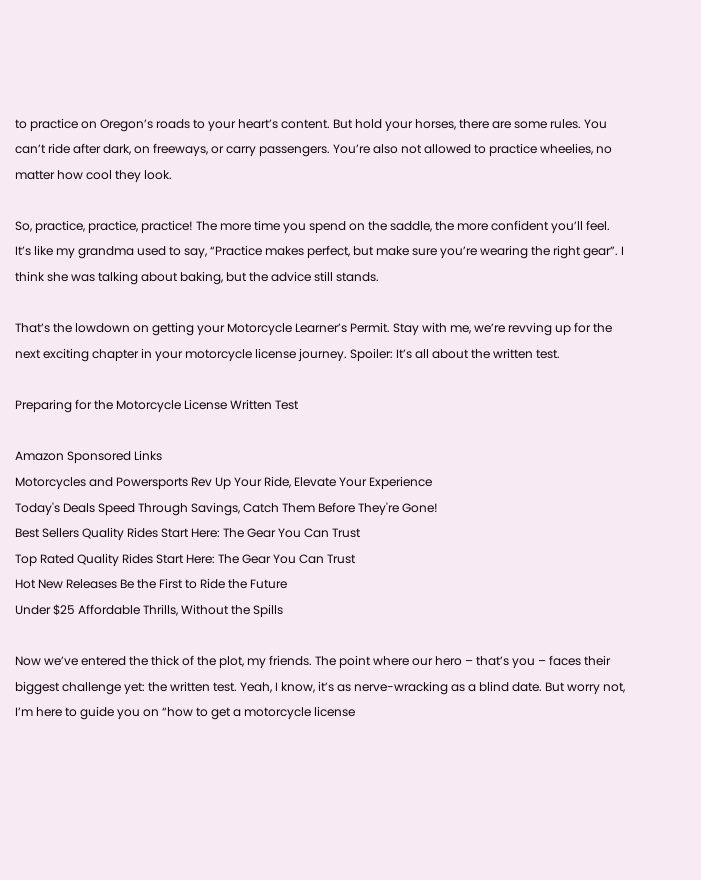to practice on Oregon’s roads to your heart’s content. But hold your horses, there are some rules. You can’t ride after dark, on freeways, or carry passengers. You’re also not allowed to practice wheelies, no matter how cool they look.

So, practice, practice, practice! The more time you spend on the saddle, the more confident you’ll feel. It’s like my grandma used to say, “Practice makes perfect, but make sure you’re wearing the right gear”. I think she was talking about baking, but the advice still stands.

That’s the lowdown on getting your Motorcycle Learner’s Permit. Stay with me, we’re revving up for the next exciting chapter in your motorcycle license journey. Spoiler: It’s all about the written test.

Preparing for the Motorcycle License Written Test

Amazon Sponsored Links
Motorcycles and Powersports Rev Up Your Ride, Elevate Your Experience
Today's Deals Speed Through Savings, Catch Them Before They're Gone!
Best Sellers Quality Rides Start Here: The Gear You Can Trust
Top Rated Quality Rides Start Here: The Gear You Can Trust
Hot New Releases Be the First to Ride the Future
Under $25 Affordable Thrills, Without the Spills

Now we’ve entered the thick of the plot, my friends. The point where our hero – that’s you – faces their biggest challenge yet: the written test. Yeah, I know, it’s as nerve-wracking as a blind date. But worry not, I’m here to guide you on “how to get a motorcycle license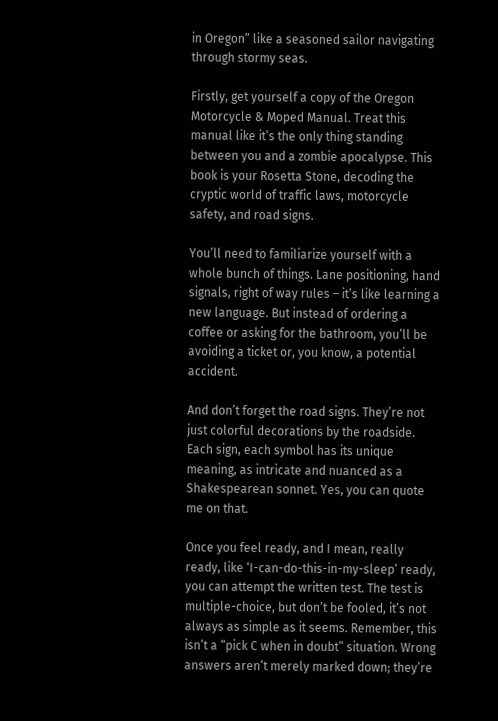in Oregon” like a seasoned sailor navigating through stormy seas.

Firstly, get yourself a copy of the Oregon Motorcycle & Moped Manual. Treat this manual like it’s the only thing standing between you and a zombie apocalypse. This book is your Rosetta Stone, decoding the cryptic world of traffic laws, motorcycle safety, and road signs.

You’ll need to familiarize yourself with a whole bunch of things. Lane positioning, hand signals, right of way rules – it’s like learning a new language. But instead of ordering a coffee or asking for the bathroom, you’ll be avoiding a ticket or, you know, a potential accident.

And don’t forget the road signs. They’re not just colorful decorations by the roadside. Each sign, each symbol has its unique meaning, as intricate and nuanced as a Shakespearean sonnet. Yes, you can quote me on that.

Once you feel ready, and I mean, really ready, like ‘I-can-do-this-in-my-sleep’ ready, you can attempt the written test. The test is multiple-choice, but don’t be fooled, it’s not always as simple as it seems. Remember, this isn’t a “pick C when in doubt” situation. Wrong answers aren’t merely marked down; they’re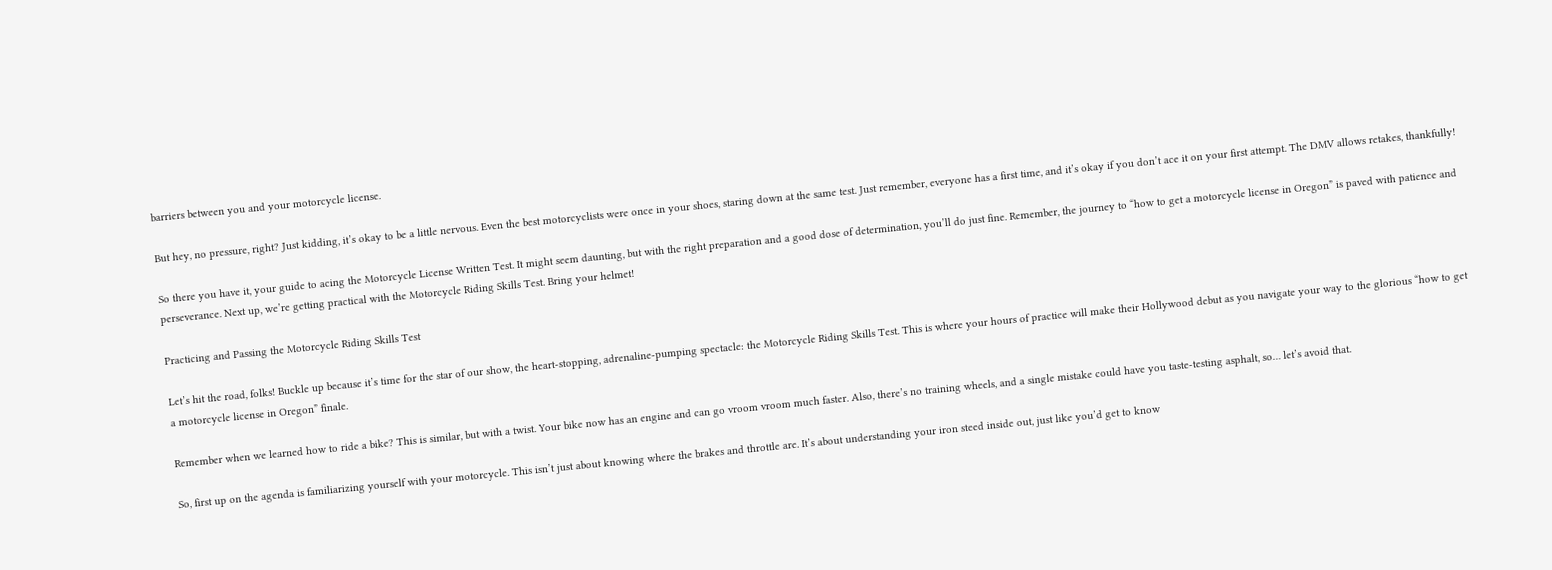barriers between you and your motorcycle license.

But hey, no pressure, right? Just kidding, it’s okay to be a little nervous. Even the best motorcyclists were once in your shoes, staring down at the same test. Just remember, everyone has a first time, and it’s okay if you don’t ace it on your first attempt. The DMV allows retakes, thankfully!

So there you have it, your guide to acing the Motorcycle License Written Test. It might seem daunting, but with the right preparation and a good dose of determination, you’ll do just fine. Remember, the journey to “how to get a motorcycle license in Oregon” is paved with patience and perseverance. Next up, we’re getting practical with the Motorcycle Riding Skills Test. Bring your helmet!

Practicing and Passing the Motorcycle Riding Skills Test

Let’s hit the road, folks! Buckle up because it’s time for the star of our show, the heart-stopping, adrenaline-pumping spectacle: the Motorcycle Riding Skills Test. This is where your hours of practice will make their Hollywood debut as you navigate your way to the glorious “how to get a motorcycle license in Oregon” finale.

Remember when we learned how to ride a bike? This is similar, but with a twist. Your bike now has an engine and can go vroom vroom much faster. Also, there’s no training wheels, and a single mistake could have you taste-testing asphalt, so… let’s avoid that.

So, first up on the agenda is familiarizing yourself with your motorcycle. This isn’t just about knowing where the brakes and throttle are. It’s about understanding your iron steed inside out, just like you’d get to know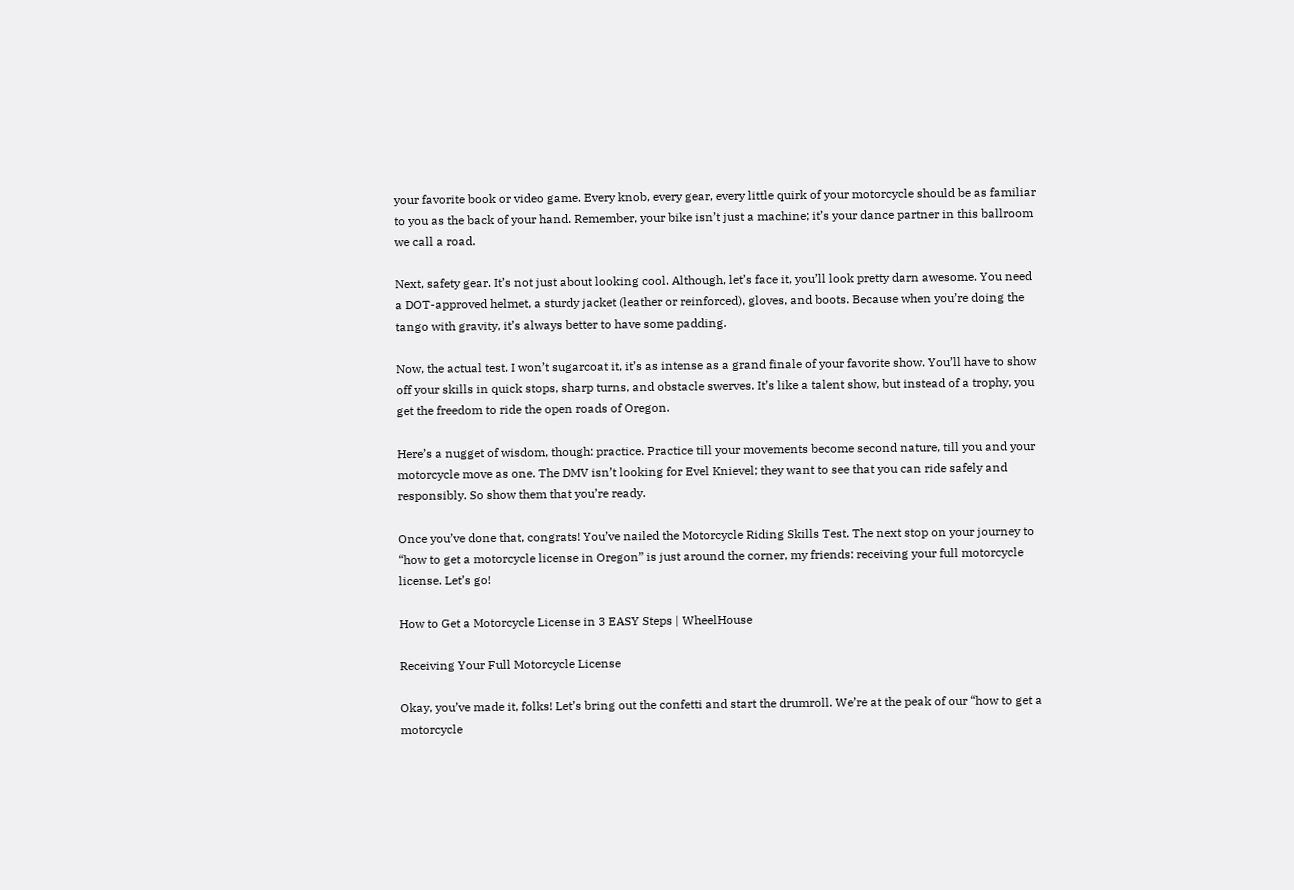your favorite book or video game. Every knob, every gear, every little quirk of your motorcycle should be as familiar to you as the back of your hand. Remember, your bike isn’t just a machine; it’s your dance partner in this ballroom we call a road.

Next, safety gear. It’s not just about looking cool. Although, let’s face it, you’ll look pretty darn awesome. You need a DOT-approved helmet, a sturdy jacket (leather or reinforced), gloves, and boots. Because when you’re doing the tango with gravity, it’s always better to have some padding.

Now, the actual test. I won’t sugarcoat it, it’s as intense as a grand finale of your favorite show. You’ll have to show off your skills in quick stops, sharp turns, and obstacle swerves. It’s like a talent show, but instead of a trophy, you get the freedom to ride the open roads of Oregon.

Here’s a nugget of wisdom, though: practice. Practice till your movements become second nature, till you and your motorcycle move as one. The DMV isn’t looking for Evel Knievel; they want to see that you can ride safely and responsibly. So show them that you’re ready.

Once you’ve done that, congrats! You’ve nailed the Motorcycle Riding Skills Test. The next stop on your journey to “how to get a motorcycle license in Oregon” is just around the corner, my friends: receiving your full motorcycle license. Let’s go!

How to Get a Motorcycle License in 3 EASY Steps | WheelHouse

Receiving Your Full Motorcycle License

Okay, you’ve made it, folks! Let’s bring out the confetti and start the drumroll. We’re at the peak of our “how to get a motorcycle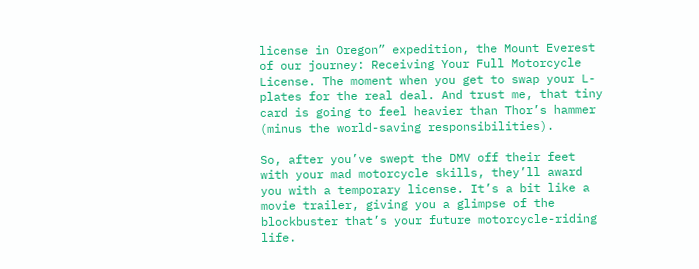license in Oregon” expedition, the Mount Everest of our journey: Receiving Your Full Motorcycle License. The moment when you get to swap your L-plates for the real deal. And trust me, that tiny card is going to feel heavier than Thor’s hammer (minus the world-saving responsibilities).

So, after you’ve swept the DMV off their feet with your mad motorcycle skills, they’ll award you with a temporary license. It’s a bit like a movie trailer, giving you a glimpse of the blockbuster that’s your future motorcycle-riding life.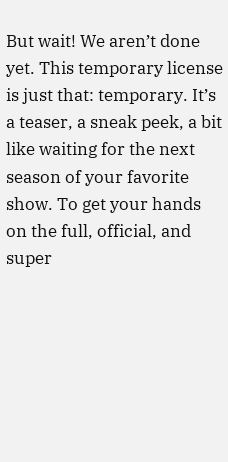But wait! We aren’t done yet. This temporary license is just that: temporary. It’s a teaser, a sneak peek, a bit like waiting for the next season of your favorite show. To get your hands on the full, official, and super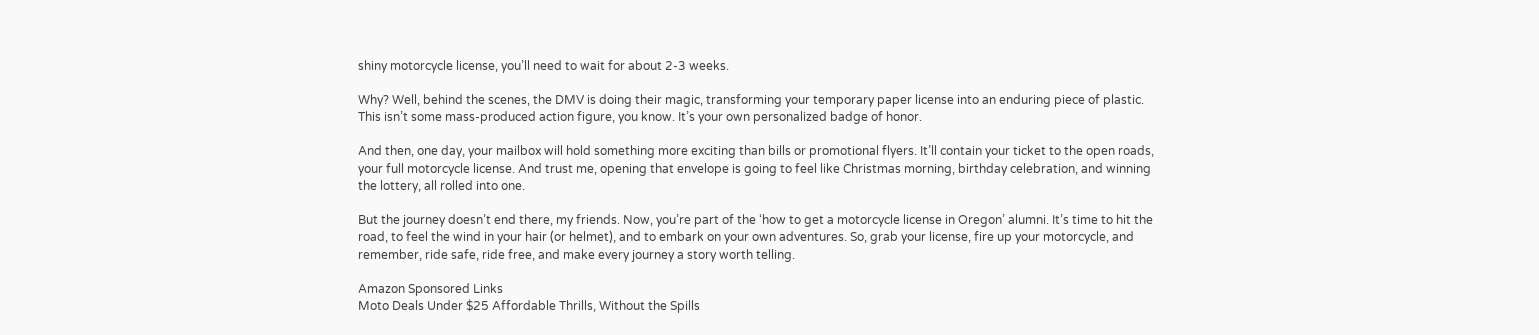shiny motorcycle license, you’ll need to wait for about 2-3 weeks.

Why? Well, behind the scenes, the DMV is doing their magic, transforming your temporary paper license into an enduring piece of plastic. This isn’t some mass-produced action figure, you know. It’s your own personalized badge of honor.

And then, one day, your mailbox will hold something more exciting than bills or promotional flyers. It’ll contain your ticket to the open roads, your full motorcycle license. And trust me, opening that envelope is going to feel like Christmas morning, birthday celebration, and winning the lottery, all rolled into one.

But the journey doesn’t end there, my friends. Now, you’re part of the ‘how to get a motorcycle license in Oregon’ alumni. It’s time to hit the road, to feel the wind in your hair (or helmet), and to embark on your own adventures. So, grab your license, fire up your motorcycle, and remember, ride safe, ride free, and make every journey a story worth telling.

Amazon Sponsored Links
Moto Deals Under $25 Affordable Thrills, Without the Spills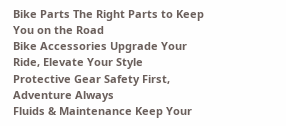Bike Parts The Right Parts to Keep You on the Road
Bike Accessories Upgrade Your Ride, Elevate Your Style
Protective Gear Safety First, Adventure Always
Fluids & Maintenance Keep Your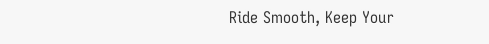Ride Smooth, Keep Your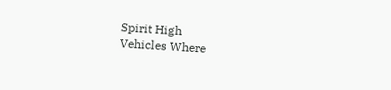Spirit High
Vehicles Where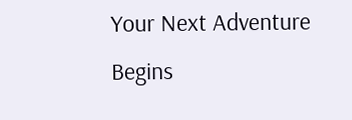Your Next Adventure Begins